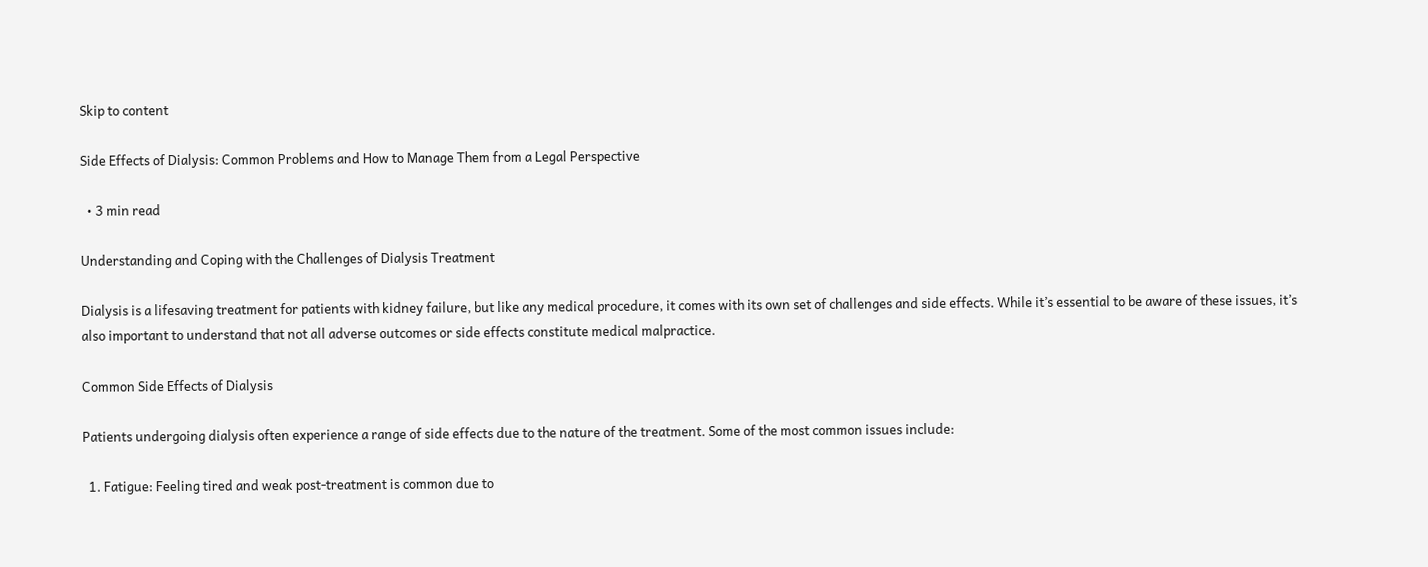Skip to content

Side Effects of Dialysis: Common Problems and How to Manage Them from a Legal Perspective

  • 3 min read

Understanding and Coping with the Challenges of Dialysis Treatment

Dialysis is a lifesaving treatment for patients with kidney failure, but like any medical procedure, it comes with its own set of challenges and side effects. While it’s essential to be aware of these issues, it’s also important to understand that not all adverse outcomes or side effects constitute medical malpractice.

Common Side Effects of Dialysis

Patients undergoing dialysis often experience a range of side effects due to the nature of the treatment. Some of the most common issues include:

  1. Fatigue: Feeling tired and weak post-treatment is common due to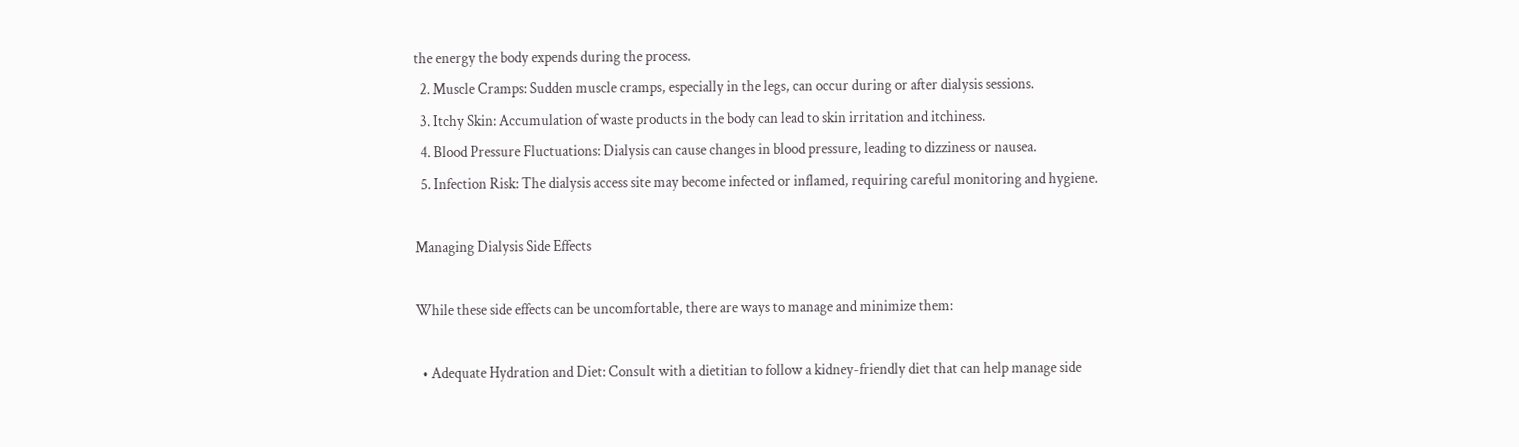the energy the body expends during the process.
  2. Muscle Cramps: Sudden muscle cramps, especially in the legs, can occur during or after dialysis sessions.
  3. Itchy Skin: Accumulation of waste products in the body can lead to skin irritation and itchiness.
  4. Blood Pressure Fluctuations: Dialysis can cause changes in blood pressure, leading to dizziness or nausea.
  5. Infection Risk: The dialysis access site may become infected or inflamed, requiring careful monitoring and hygiene.

Managing Dialysis Side Effects

While these side effects can be uncomfortable, there are ways to manage and minimize them:

  • Adequate Hydration and Diet: Consult with a dietitian to follow a kidney-friendly diet that can help manage side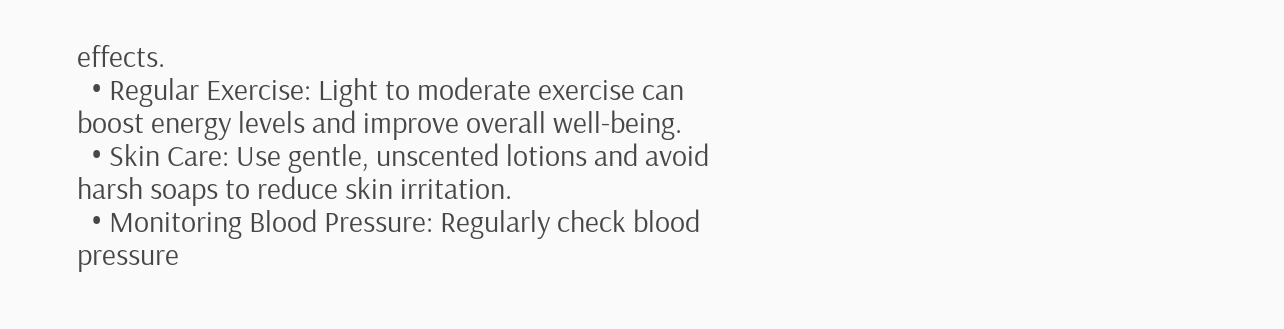effects.
  • Regular Exercise: Light to moderate exercise can boost energy levels and improve overall well-being.
  • Skin Care: Use gentle, unscented lotions and avoid harsh soaps to reduce skin irritation.
  • Monitoring Blood Pressure: Regularly check blood pressure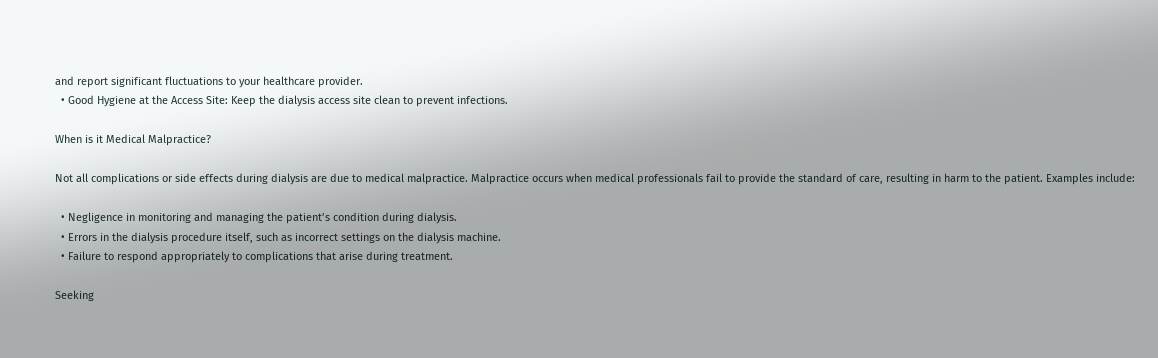and report significant fluctuations to your healthcare provider.
  • Good Hygiene at the Access Site: Keep the dialysis access site clean to prevent infections.

When is it Medical Malpractice?

Not all complications or side effects during dialysis are due to medical malpractice. Malpractice occurs when medical professionals fail to provide the standard of care, resulting in harm to the patient. Examples include:

  • Negligence in monitoring and managing the patient’s condition during dialysis.
  • Errors in the dialysis procedure itself, such as incorrect settings on the dialysis machine.
  • Failure to respond appropriately to complications that arise during treatment.

Seeking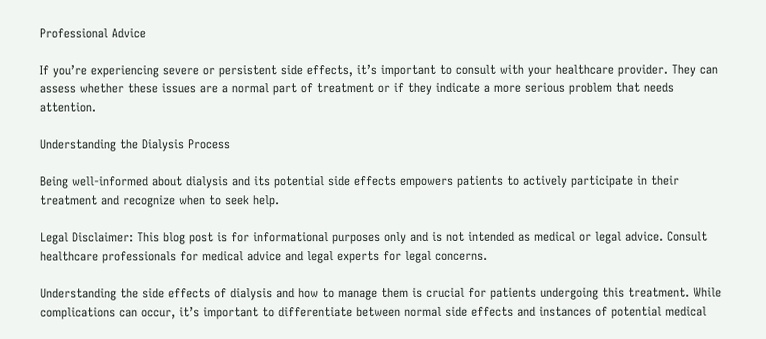Professional Advice

If you’re experiencing severe or persistent side effects, it’s important to consult with your healthcare provider. They can assess whether these issues are a normal part of treatment or if they indicate a more serious problem that needs attention.

Understanding the Dialysis Process

Being well-informed about dialysis and its potential side effects empowers patients to actively participate in their treatment and recognize when to seek help.

Legal Disclaimer: This blog post is for informational purposes only and is not intended as medical or legal advice. Consult healthcare professionals for medical advice and legal experts for legal concerns.

Understanding the side effects of dialysis and how to manage them is crucial for patients undergoing this treatment. While complications can occur, it’s important to differentiate between normal side effects and instances of potential medical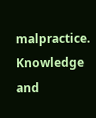malpractice. Knowledge and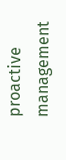proactive management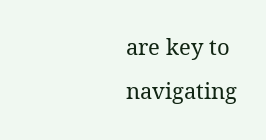are key to navigating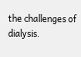the challenges of dialysis.